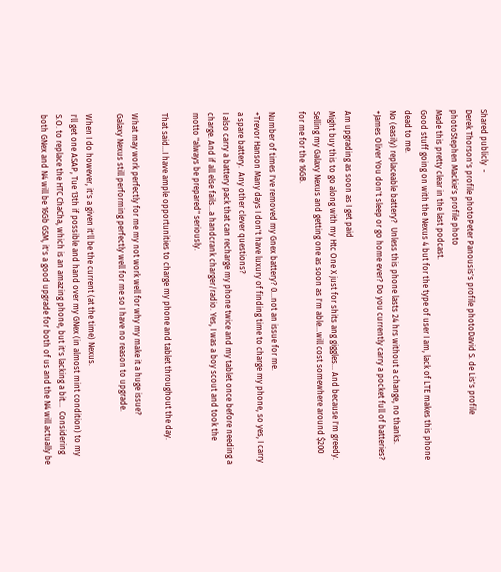Shared publicly  -
Derek Thorson's profile photoPeter Panousis's profile photoDavid S. de Lis's profile photoStephen Mackie's profile photo
Made this pretty clear in the last podcast.
Good stuff going on with the Nexus 4 but for the type of user I am, lack of LTE makes this phone dead to me.
No (easily) replaceable battery?  Unless this phone lasts 24 hrs without a change, no thanks.
+James Oliver You don't sleep or go home ever? Do you currently carry a pocket full of batteries?

Am upgrading as soon as I get paid
Might buy this to go along with my Htc One X just for shits ang giggles... And because I'm greedy.
Selling my Galaxy Nexus and getting one as soon as I'm able...will cost somewhere around $200 for me for the 16GB.

Number of times I've removed my Gnex battery? 0...not an issue for me.
+Trevor Hanson Many days I don't have luxury of finding time to charge my phone, so yes, I carry a spare battery.  Any other clever questions?
I also carry a battery pack that can recharge my phone twice and my tablet once before needing a charge. And if all else fails...a handcrank charger/radio. Yes, I was a boy scout and took the motto "always be prepared" seriously.

That said...I have ample opportunities to charge my phone and tablet throughout the day.

What may work perfectly for me my not work well for why my make it a huge issue?
Galaxy Nexus still performing perfectly well for me so I have no reason to upgrade.

When I do however, it's a given it'll be the current (at the time) Nexus.
I'll get one ASAP, Tue 13th if possible and hand over my GNex (in almost mint condition) to my S.O. to replace the HTC ChaCha, which is an amazing phone, but it's lacking a bit...  Considering both GNex and N4 will be 16Gb GSM, it's a good upgrade for both of us and the N4 will actually be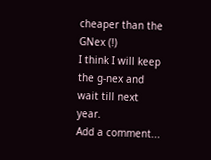cheaper than the GNex (!)
I think I will keep the g-nex and wait till next year.
Add a comment...